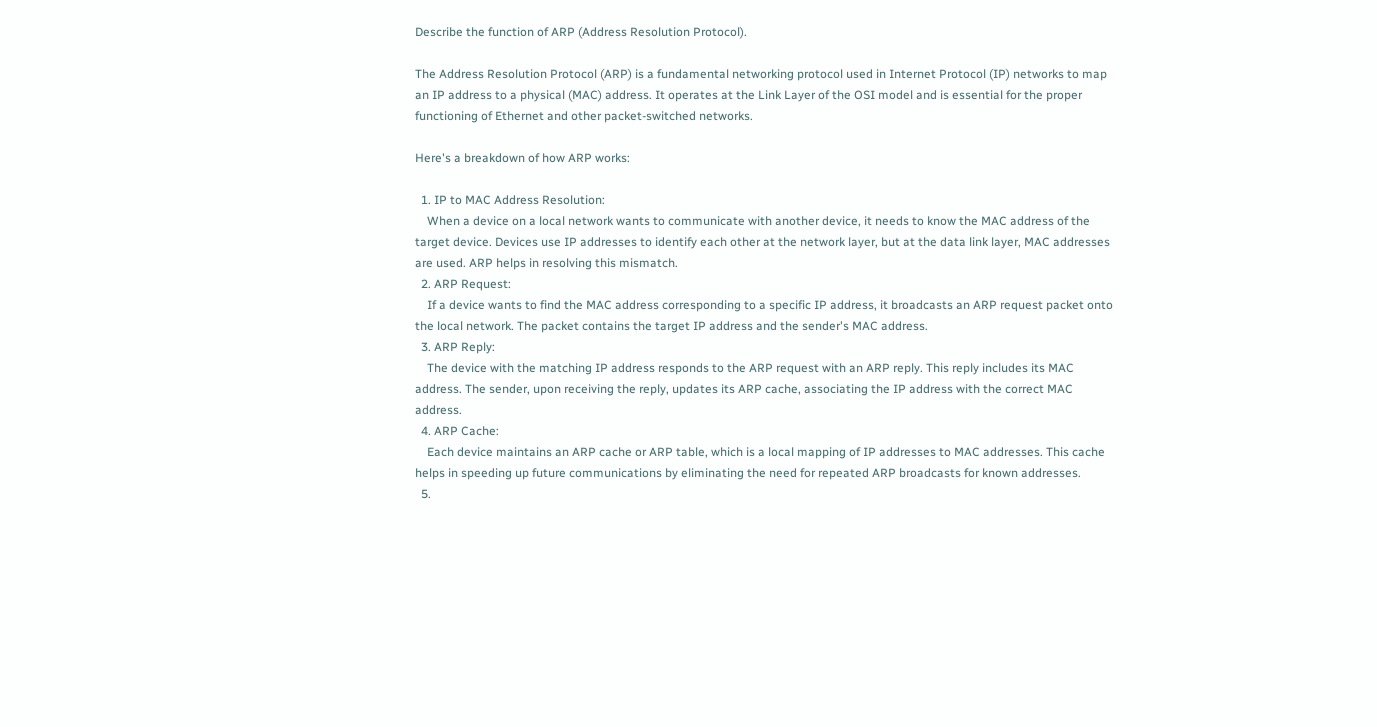Describe the function of ARP (Address Resolution Protocol).

The Address Resolution Protocol (ARP) is a fundamental networking protocol used in Internet Protocol (IP) networks to map an IP address to a physical (MAC) address. It operates at the Link Layer of the OSI model and is essential for the proper functioning of Ethernet and other packet-switched networks.

Here's a breakdown of how ARP works:

  1. IP to MAC Address Resolution:
    When a device on a local network wants to communicate with another device, it needs to know the MAC address of the target device. Devices use IP addresses to identify each other at the network layer, but at the data link layer, MAC addresses are used. ARP helps in resolving this mismatch.
  2. ARP Request:
    If a device wants to find the MAC address corresponding to a specific IP address, it broadcasts an ARP request packet onto the local network. The packet contains the target IP address and the sender's MAC address.
  3. ARP Reply:
    The device with the matching IP address responds to the ARP request with an ARP reply. This reply includes its MAC address. The sender, upon receiving the reply, updates its ARP cache, associating the IP address with the correct MAC address.
  4. ARP Cache:
    Each device maintains an ARP cache or ARP table, which is a local mapping of IP addresses to MAC addresses. This cache helps in speeding up future communications by eliminating the need for repeated ARP broadcasts for known addresses.
  5.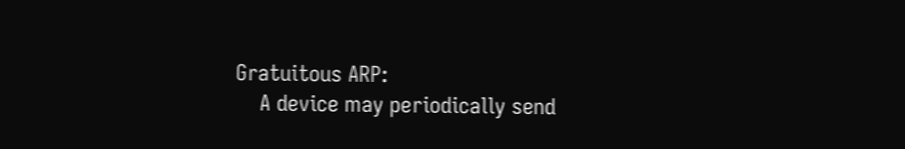Gratuitous ARP:
    A device may periodically send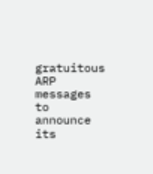gratuitous ARP messages to announce its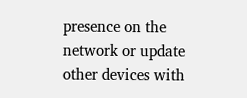presence on the network or update other devices with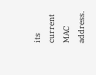its current MAC address.